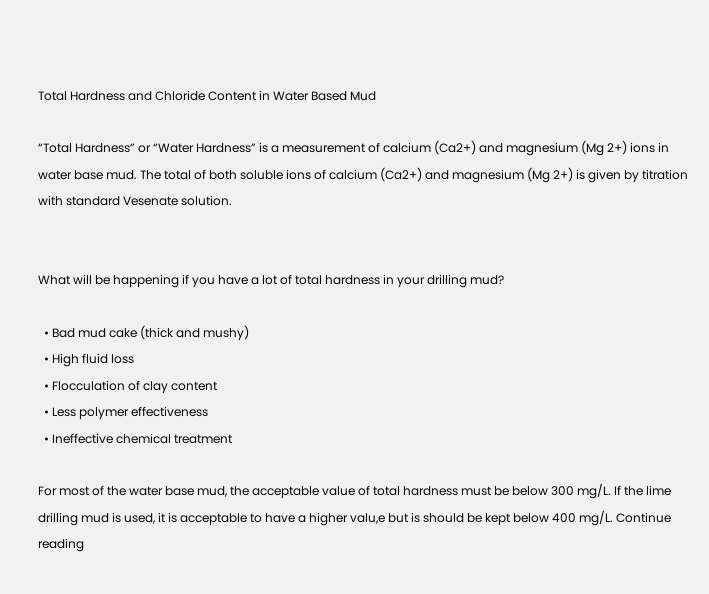Total Hardness and Chloride Content in Water Based Mud

“Total Hardness” or “Water Hardness” is a measurement of calcium (Ca2+) and magnesium (Mg 2+) ions in water base mud. The total of both soluble ions of calcium (Ca2+) and magnesium (Mg 2+) is given by titration with standard Vesenate solution.


What will be happening if you have a lot of total hardness in your drilling mud?

  • Bad mud cake (thick and mushy)
  • High fluid loss
  • Flocculation of clay content
  • Less polymer effectiveness
  • Ineffective chemical treatment

For most of the water base mud, the acceptable value of total hardness must be below 300 mg/L. If the lime drilling mud is used, it is acceptable to have a higher valu,e but is should be kept below 400 mg/L. Continue reading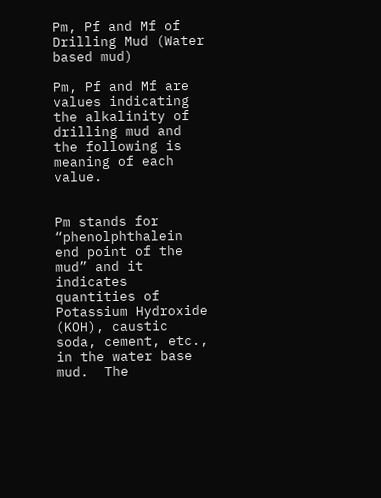Pm, Pf and Mf of Drilling Mud (Water based mud)

Pm, Pf and Mf are values indicating the alkalinity of drilling mud and the following is meaning of each value.


Pm stands for “phenolphthalein end point of the mud” and it indicates quantities of Potassium Hydroxide (KOH), caustic soda, cement, etc., in the water base mud.  The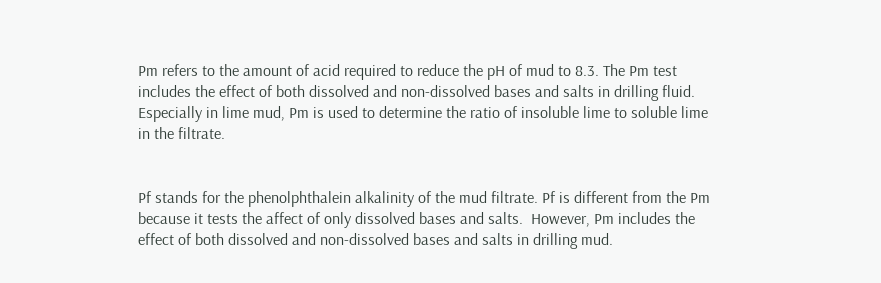Pm refers to the amount of acid required to reduce the pH of mud to 8.3. The Pm test includes the effect of both dissolved and non-dissolved bases and salts in drilling fluid.  Especially in lime mud, Pm is used to determine the ratio of insoluble lime to soluble lime in the filtrate.


Pf stands for the phenolphthalein alkalinity of the mud filtrate. Pf is different from the Pm because it tests the affect of only dissolved bases and salts.  However, Pm includes the effect of both dissolved and non-dissolved bases and salts in drilling mud.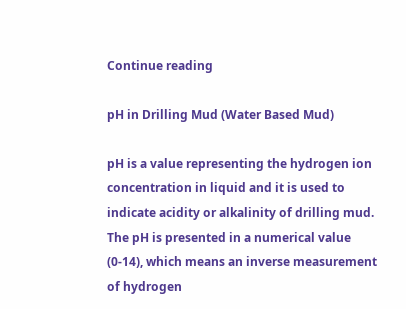Continue reading

pH in Drilling Mud (Water Based Mud)

pH is a value representing the hydrogen ion concentration in liquid and it is used to indicate acidity or alkalinity of drilling mud. The pH is presented in a numerical value (0-14), which means an inverse measurement of hydrogen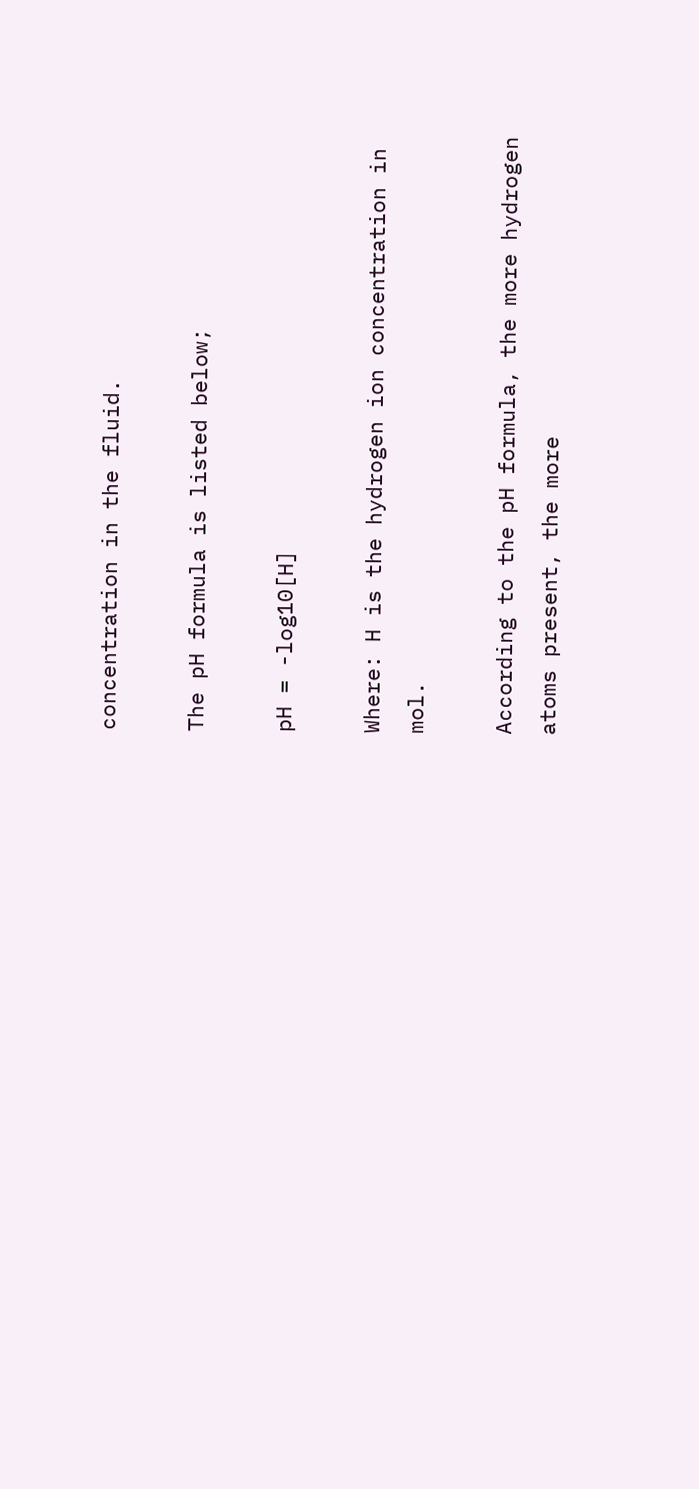concentration in the fluid.

The pH formula is listed below;

pH = -log10[H]

Where: H is the hydrogen ion concentration in mol.

According to the pH formula, the more hydrogen atoms present, the more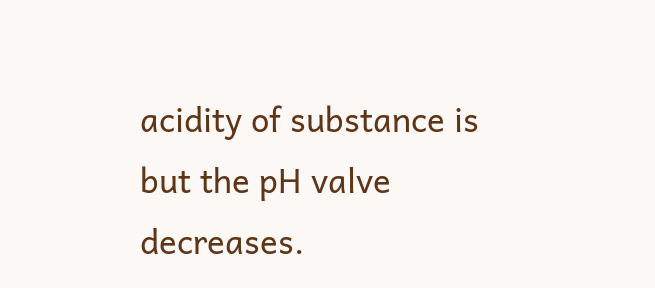acidity of substance is but the pH valve decreases.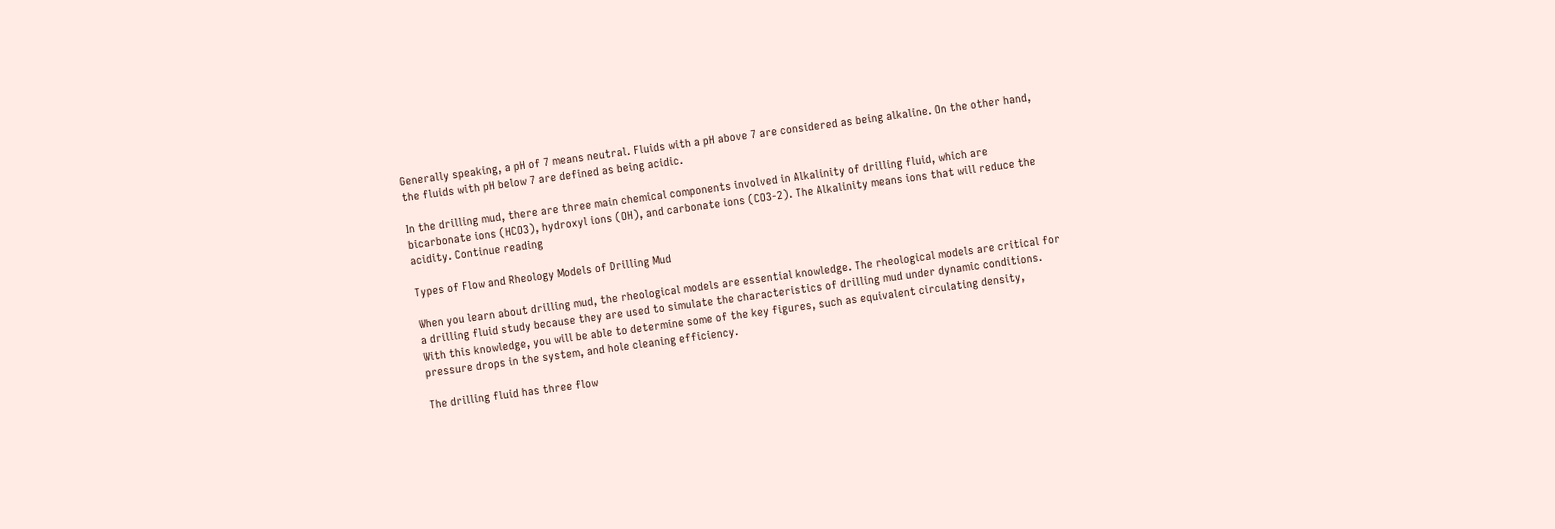Generally speaking, a pH of 7 means neutral. Fluids with a pH above 7 are considered as being alkaline. On the other hand, the fluids with pH below 7 are defined as being acidic.

In the drilling mud, there are three main chemical components involved in Alkalinity of drilling fluid, which are bicarbonate ions (HCO3), hydroxyl ions (OH), and carbonate ions (CO3-2). The Alkalinity means ions that will reduce the acidity. Continue reading

Types of Flow and Rheology Models of Drilling Mud

When you learn about drilling mud, the rheological models are essential knowledge. The rheological models are critical for a drilling fluid study because they are used to simulate the characteristics of drilling mud under dynamic conditions. With this knowledge, you will be able to determine some of the key figures, such as equivalent circulating density, pressure drops in the system, and hole cleaning efficiency.

The drilling fluid has three flow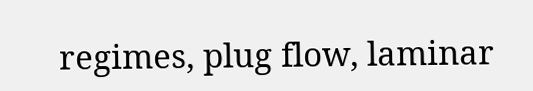regimes, plug flow, laminar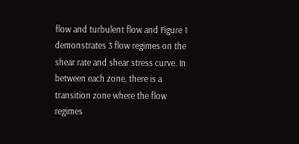flow and turbulent flow and Figure 1 demonstrates 3 flow regimes on the shear rate and shear stress curve. In between each zone, there is a transition zone where the flow regimes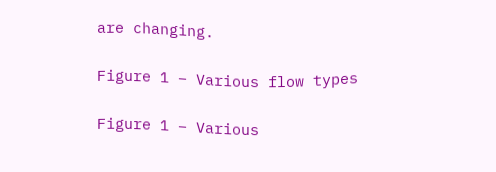are changing.

Figure 1 – Various flow types

Figure 1 – Various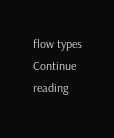flow types Continue reading